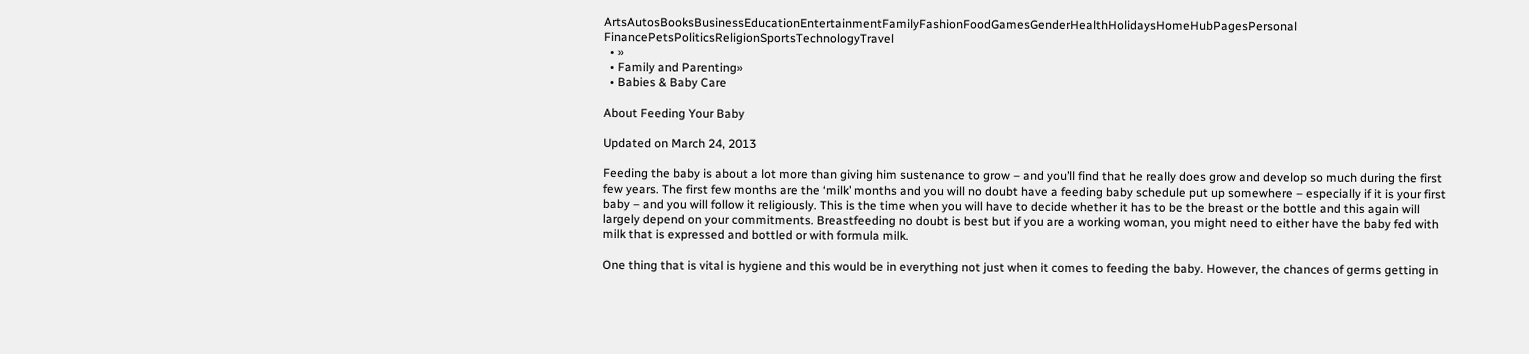ArtsAutosBooksBusinessEducationEntertainmentFamilyFashionFoodGamesGenderHealthHolidaysHomeHubPagesPersonal FinancePetsPoliticsReligionSportsTechnologyTravel
  • »
  • Family and Parenting»
  • Babies & Baby Care

About Feeding Your Baby

Updated on March 24, 2013

Feeding the baby is about a lot more than giving him sustenance to grow – and you’ll find that he really does grow and develop so much during the first few years. The first few months are the ‘milk’ months and you will no doubt have a feeding baby schedule put up somewhere – especially if it is your first baby – and you will follow it religiously. This is the time when you will have to decide whether it has to be the breast or the bottle and this again will largely depend on your commitments. Breastfeeding no doubt is best but if you are a working woman, you might need to either have the baby fed with milk that is expressed and bottled or with formula milk.

One thing that is vital is hygiene and this would be in everything not just when it comes to feeding the baby. However, the chances of germs getting in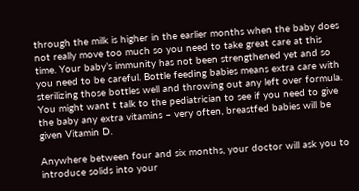through the milk is higher in the earlier months when the baby does not really move too much so you need to take great care at this time. Your baby’s immunity has not been strengthened yet and so you need to be careful. Bottle feeding babies means extra care with sterilizing those bottles well and throwing out any left over formula. You might want t talk to the pediatrician to see if you need to give the baby any extra vitamins – very often, breastfed babies will be given Vitamin D.

Anywhere between four and six months, your doctor will ask you to introduce solids into your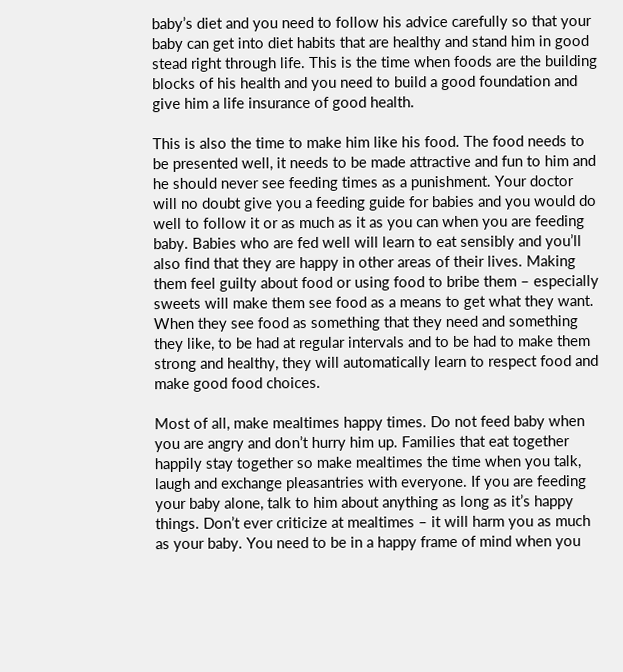baby’s diet and you need to follow his advice carefully so that your baby can get into diet habits that are healthy and stand him in good stead right through life. This is the time when foods are the building blocks of his health and you need to build a good foundation and give him a life insurance of good health.

This is also the time to make him like his food. The food needs to be presented well, it needs to be made attractive and fun to him and he should never see feeding times as a punishment. Your doctor will no doubt give you a feeding guide for babies and you would do well to follow it or as much as it as you can when you are feeding baby. Babies who are fed well will learn to eat sensibly and you’ll also find that they are happy in other areas of their lives. Making them feel guilty about food or using food to bribe them – especially sweets will make them see food as a means to get what they want. When they see food as something that they need and something they like, to be had at regular intervals and to be had to make them strong and healthy, they will automatically learn to respect food and make good food choices.

Most of all, make mealtimes happy times. Do not feed baby when you are angry and don’t hurry him up. Families that eat together happily stay together so make mealtimes the time when you talk, laugh and exchange pleasantries with everyone. If you are feeding your baby alone, talk to him about anything as long as it’s happy things. Don’t ever criticize at mealtimes – it will harm you as much as your baby. You need to be in a happy frame of mind when you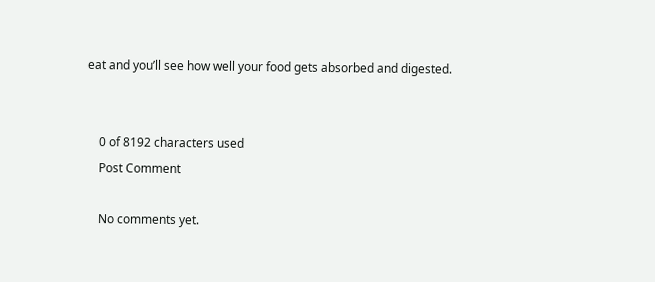eat and you’ll see how well your food gets absorbed and digested.


    0 of 8192 characters used
    Post Comment

    No comments yet.